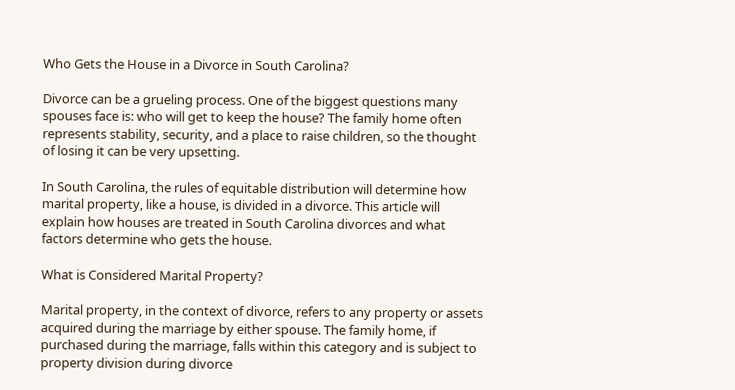Who Gets the House in a Divorce in South Carolina?

Divorce can be a grueling process. One of the biggest questions many spouses face is: who will get to keep the house? The family home often represents stability, security, and a place to raise children, so the thought of losing it can be very upsetting.

In South Carolina, the rules of equitable distribution will determine how marital property, like a house, is divided in a divorce. This article will explain how houses are treated in South Carolina divorces and what factors determine who gets the house.

What is Considered Marital Property?

Marital property, in the context of divorce, refers to any property or assets acquired during the marriage by either spouse. The family home, if purchased during the marriage, falls within this category and is subject to property division during divorce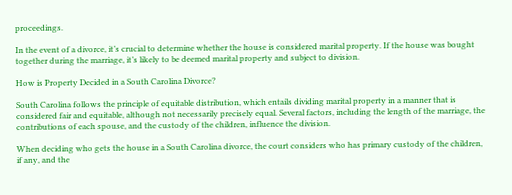proceedings.

In the event of a divorce, it’s crucial to determine whether the house is considered marital property. If the house was bought together during the marriage, it’s likely to be deemed marital property and subject to division.

How is Property Decided in a South Carolina Divorce?

South Carolina follows the principle of equitable distribution, which entails dividing marital property in a manner that is considered fair and equitable, although not necessarily precisely equal. Several factors, including the length of the marriage, the contributions of each spouse, and the custody of the children, influence the division.

When deciding who gets the house in a South Carolina divorce, the court considers who has primary custody of the children, if any, and the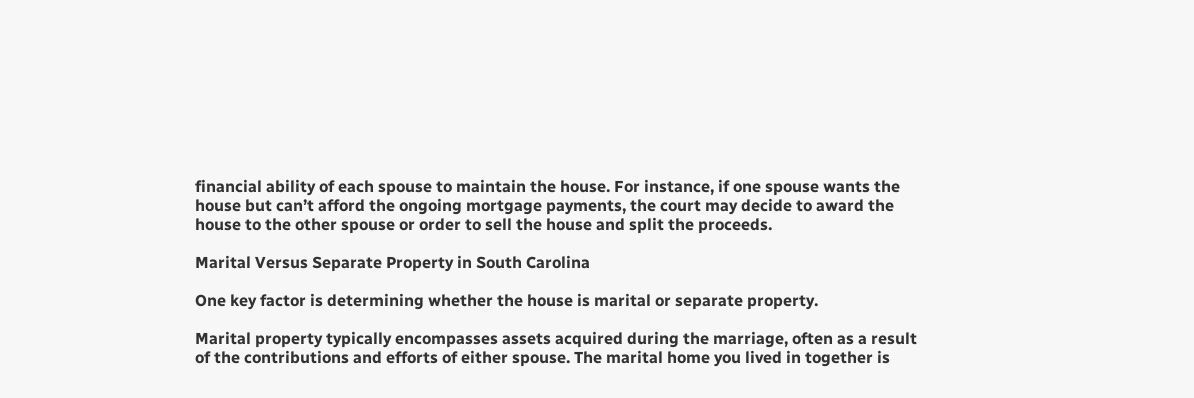financial ability of each spouse to maintain the house. For instance, if one spouse wants the house but can’t afford the ongoing mortgage payments, the court may decide to award the house to the other spouse or order to sell the house and split the proceeds.

Marital Versus Separate Property in South Carolina

One key factor is determining whether the house is marital or separate property.

Marital property typically encompasses assets acquired during the marriage, often as a result of the contributions and efforts of either spouse. The marital home you lived in together is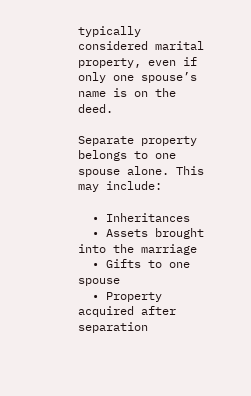typically considered marital property, even if only one spouse’s name is on the deed.

Separate property belongs to one spouse alone. This may include:

  • Inheritances
  • Assets brought into the marriage
  • Gifts to one spouse
  • Property acquired after separation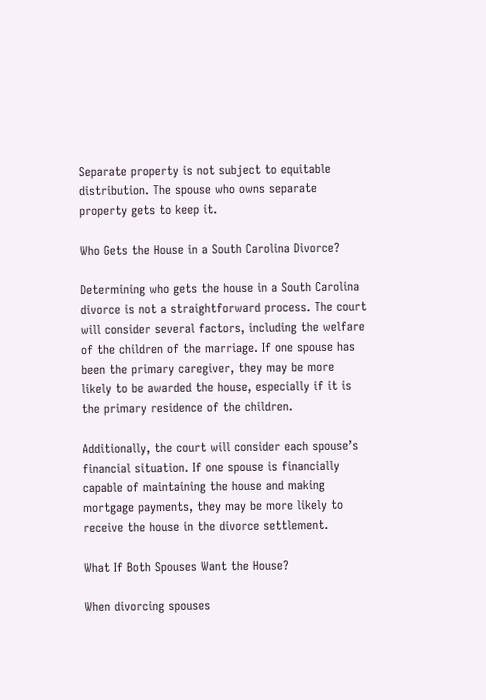Separate property is not subject to equitable distribution. The spouse who owns separate property gets to keep it.

Who Gets the House in a South Carolina Divorce?

Determining who gets the house in a South Carolina divorce is not a straightforward process. The court will consider several factors, including the welfare of the children of the marriage. If one spouse has been the primary caregiver, they may be more likely to be awarded the house, especially if it is the primary residence of the children.

Additionally, the court will consider each spouse’s financial situation. If one spouse is financially capable of maintaining the house and making mortgage payments, they may be more likely to receive the house in the divorce settlement.

What If Both Spouses Want the House?

When divorcing spouses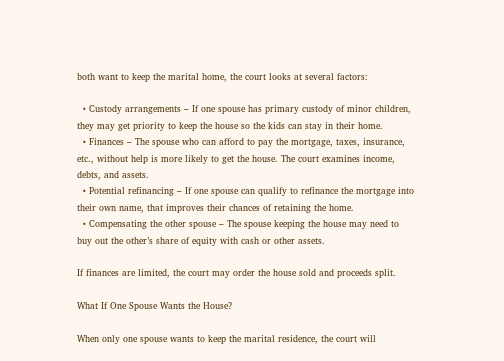both want to keep the marital home, the court looks at several factors:

  • Custody arrangements – If one spouse has primary custody of minor children, they may get priority to keep the house so the kids can stay in their home.
  • Finances – The spouse who can afford to pay the mortgage, taxes, insurance, etc., without help is more likely to get the house. The court examines income, debts, and assets.
  • Potential refinancing – If one spouse can qualify to refinance the mortgage into their own name, that improves their chances of retaining the home.
  • Compensating the other spouse – The spouse keeping the house may need to buy out the other’s share of equity with cash or other assets.

If finances are limited, the court may order the house sold and proceeds split.

What If One Spouse Wants the House?

When only one spouse wants to keep the marital residence, the court will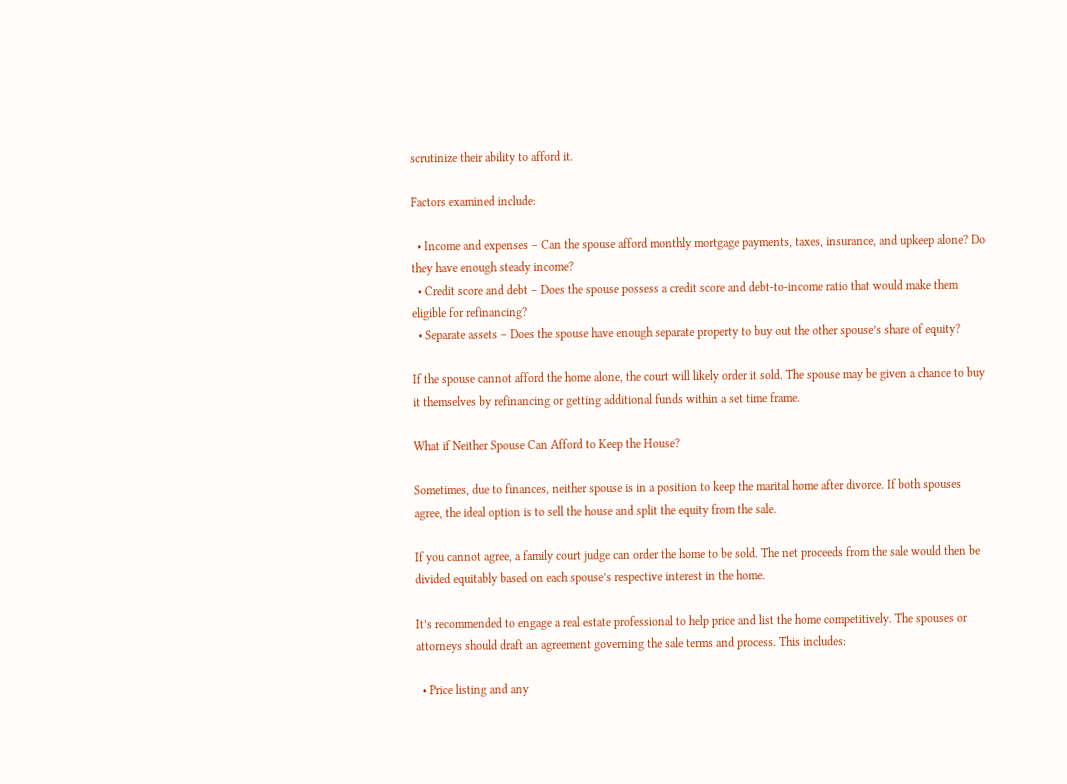scrutinize their ability to afford it.

Factors examined include:

  • Income and expenses – Can the spouse afford monthly mortgage payments, taxes, insurance, and upkeep alone? Do they have enough steady income?
  • Credit score and debt – Does the spouse possess a credit score and debt-to-income ratio that would make them eligible for refinancing?
  • Separate assets – Does the spouse have enough separate property to buy out the other spouse’s share of equity?

If the spouse cannot afford the home alone, the court will likely order it sold. The spouse may be given a chance to buy it themselves by refinancing or getting additional funds within a set time frame.

What if Neither Spouse Can Afford to Keep the House?

Sometimes, due to finances, neither spouse is in a position to keep the marital home after divorce. If both spouses agree, the ideal option is to sell the house and split the equity from the sale.

If you cannot agree, a family court judge can order the home to be sold. The net proceeds from the sale would then be divided equitably based on each spouse’s respective interest in the home.

It’s recommended to engage a real estate professional to help price and list the home competitively. The spouses or attorneys should draft an agreement governing the sale terms and process. This includes:

  • Price listing and any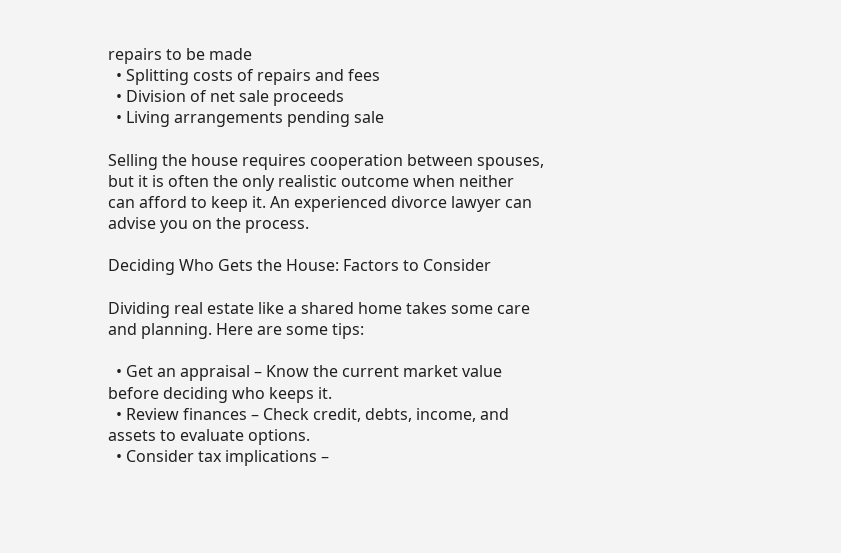repairs to be made
  • Splitting costs of repairs and fees
  • Division of net sale proceeds
  • Living arrangements pending sale

Selling the house requires cooperation between spouses, but it is often the only realistic outcome when neither can afford to keep it. An experienced divorce lawyer can advise you on the process.

Deciding Who Gets the House: Factors to Consider

Dividing real estate like a shared home takes some care and planning. Here are some tips:

  • Get an appraisal – Know the current market value before deciding who keeps it.
  • Review finances – Check credit, debts, income, and assets to evaluate options.
  • Consider tax implications –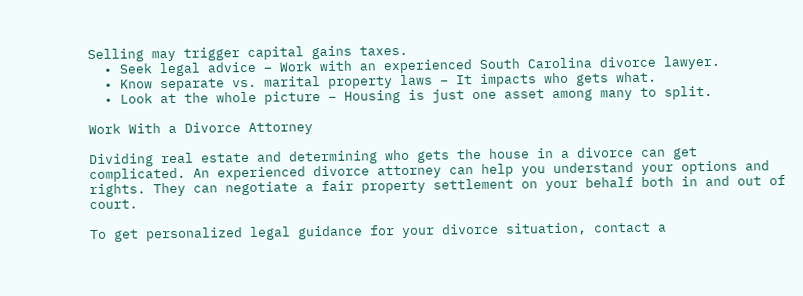Selling may trigger capital gains taxes.
  • Seek legal advice – Work with an experienced South Carolina divorce lawyer.
  • Know separate vs. marital property laws – It impacts who gets what.
  • Look at the whole picture – Housing is just one asset among many to split.

Work With a Divorce Attorney

Dividing real estate and determining who gets the house in a divorce can get complicated. An experienced divorce attorney can help you understand your options and rights. They can negotiate a fair property settlement on your behalf both in and out of court.

To get personalized legal guidance for your divorce situation, contact a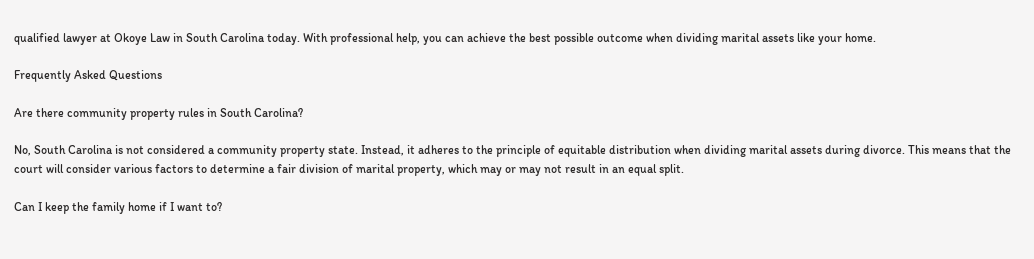qualified lawyer at Okoye Law in South Carolina today. With professional help, you can achieve the best possible outcome when dividing marital assets like your home.

Frequently Asked Questions

Are there community property rules in South Carolina?

No, South Carolina is not considered a community property state. Instead, it adheres to the principle of equitable distribution when dividing marital assets during divorce. This means that the court will consider various factors to determine a fair division of marital property, which may or may not result in an equal split.

Can I keep the family home if I want to?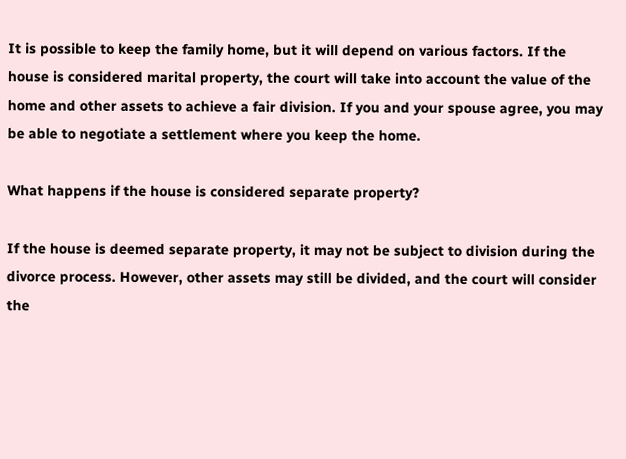It is possible to keep the family home, but it will depend on various factors. If the house is considered marital property, the court will take into account the value of the home and other assets to achieve a fair division. If you and your spouse agree, you may be able to negotiate a settlement where you keep the home.

What happens if the house is considered separate property?

If the house is deemed separate property, it may not be subject to division during the divorce process. However, other assets may still be divided, and the court will consider the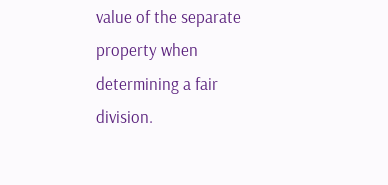value of the separate property when determining a fair division.